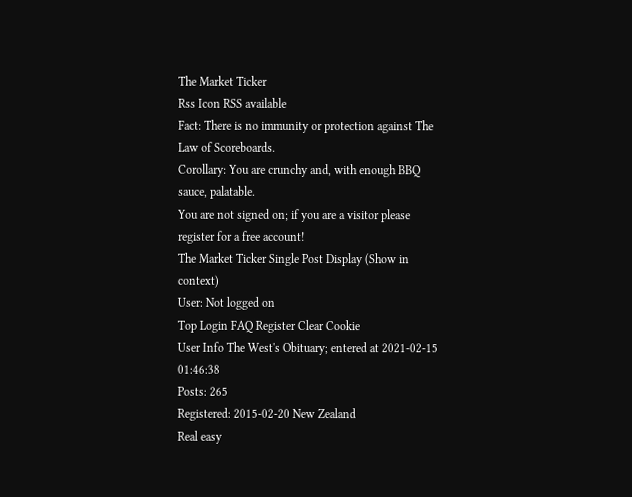The Market Ticker
Rss Icon RSS available
Fact: There is no immunity or protection against The Law of Scoreboards.
Corollary: You are crunchy and, with enough BBQ sauce, palatable.
You are not signed on; if you are a visitor please register for a free account!
The Market Ticker Single Post Display (Show in context)
User: Not logged on
Top Login FAQ Register Clear Cookie
User Info The West's Obituary; entered at 2021-02-15 01:46:38
Posts: 265
Registered: 2015-02-20 New Zealand
Real easy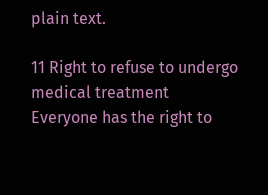plain text.

11 Right to refuse to undergo medical treatment
Everyone has the right to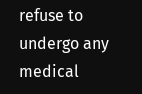refuse to undergo any medical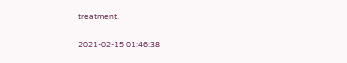treatment.

2021-02-15 01:46:38